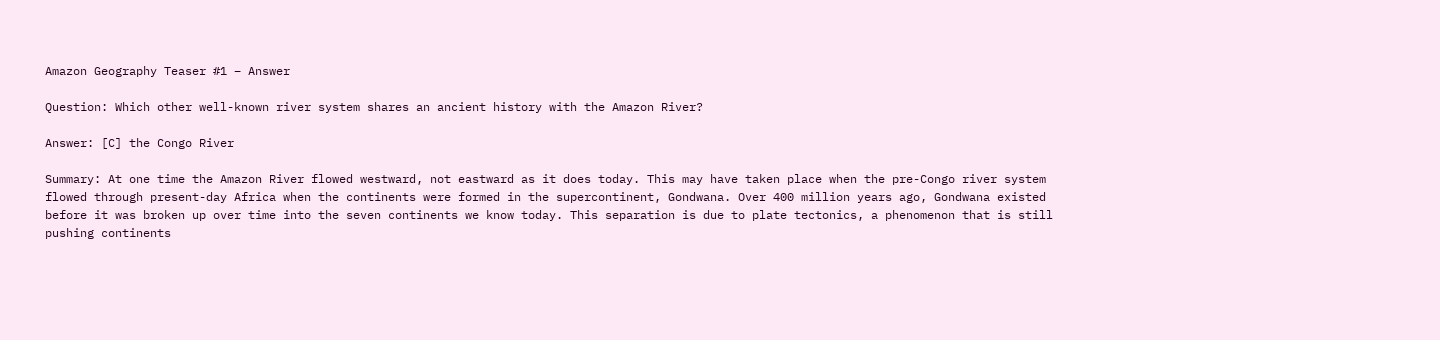Amazon Geography Teaser #1 – Answer

Question: Which other well-known river system shares an ancient history with the Amazon River?

Answer: [C] the Congo River

Summary: At one time the Amazon River flowed westward, not eastward as it does today. This may have taken place when the pre-Congo river system flowed through present-day Africa when the continents were formed in the supercontinent, Gondwana. Over 400 million years ago, Gondwana existed before it was broken up over time into the seven continents we know today. This separation is due to plate tectonics, a phenomenon that is still pushing continents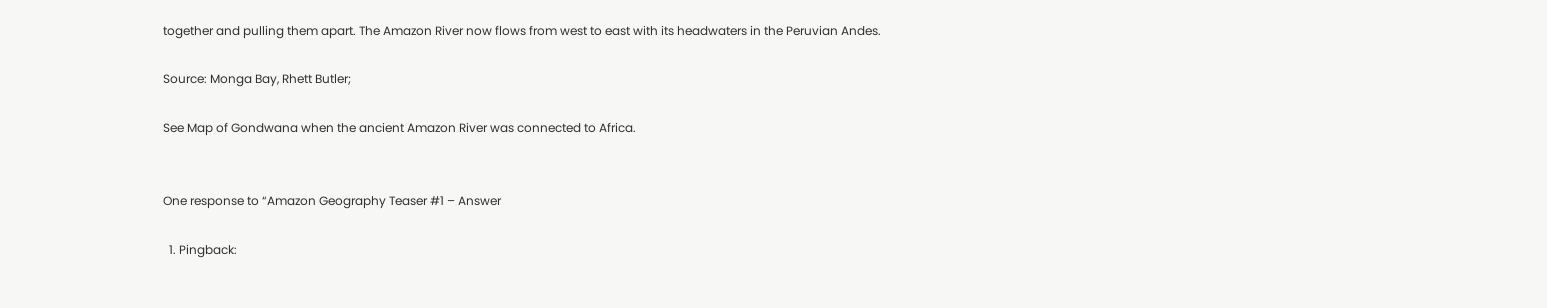together and pulling them apart. The Amazon River now flows from west to east with its headwaters in the Peruvian Andes.

Source: Monga Bay, Rhett Butler;

See Map of Gondwana when the ancient Amazon River was connected to Africa.


One response to “Amazon Geography Teaser #1 – Answer

  1. Pingback: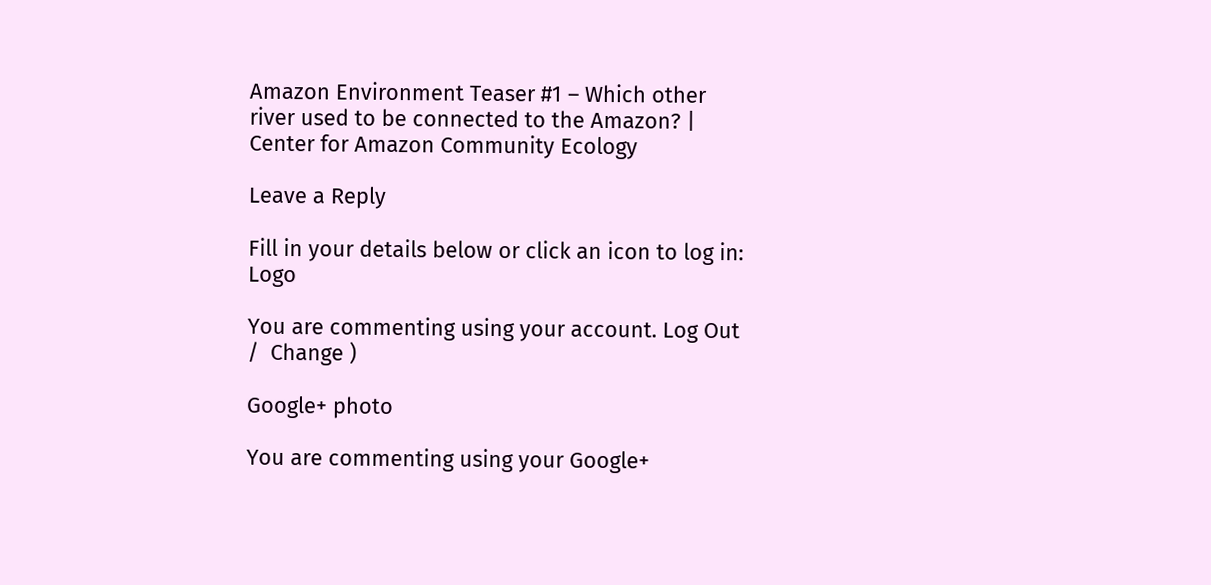Amazon Environment Teaser #1 – Which other river used to be connected to the Amazon? | Center for Amazon Community Ecology

Leave a Reply

Fill in your details below or click an icon to log in: Logo

You are commenting using your account. Log Out /  Change )

Google+ photo

You are commenting using your Google+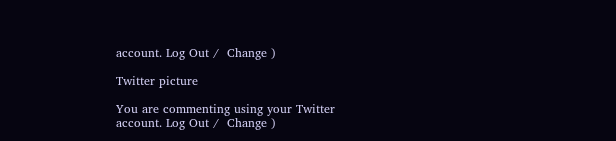account. Log Out /  Change )

Twitter picture

You are commenting using your Twitter account. Log Out /  Change )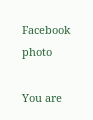Facebook photo

You are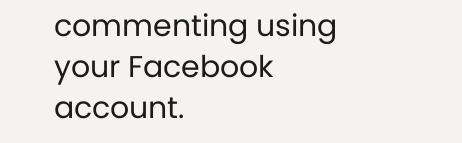commenting using your Facebook account.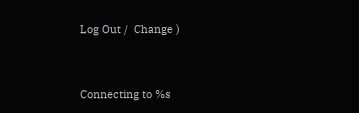Log Out /  Change )


Connecting to %s